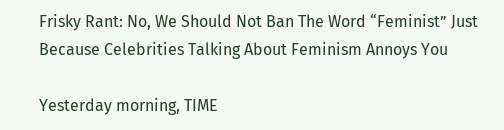Frisky Rant: No, We Should Not Ban The Word “Feminist” Just Because Celebrities Talking About Feminism Annoys You

Yesterday morning, TIME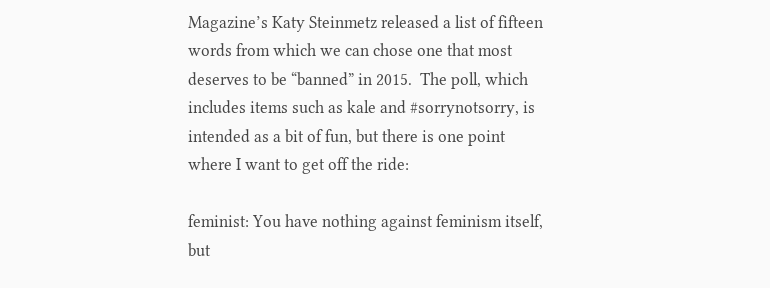Magazine’s Katy Steinmetz released a list of fifteen words from which we can chose one that most deserves to be “banned” in 2015.  The poll, which includes items such as kale and #sorrynotsorry, is intended as a bit of fun, but there is one point where I want to get off the ride:

feminist: You have nothing against feminism itself, but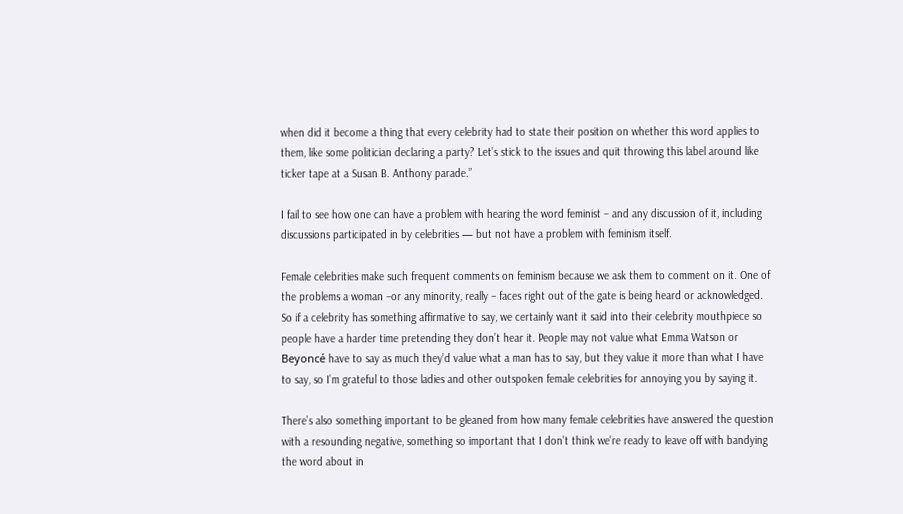when did it become a thing that every celebrity had to state their position on whether this word applies to them, like some politician declaring a party? Let’s stick to the issues and quit throwing this label around like ticker tape at a Susan B. Anthony parade.”

I fail to see how one can have a problem with hearing the word feminist – and any discussion of it, including discussions participated in by celebrities — but not have a problem with feminism itself.

Female celebrities make such frequent comments on feminism because we ask them to comment on it. One of the problems a woman –or any minority, really – faces right out of the gate is being heard or acknowledged. So if a celebrity has something affirmative to say, we certainly want it said into their celebrity mouthpiece so people have a harder time pretending they don’t hear it. People may not value what Emma Watson or Beyoncé have to say as much they’d value what a man has to say, but they value it more than what I have to say, so I’m grateful to those ladies and other outspoken female celebrities for annoying you by saying it.

There’s also something important to be gleaned from how many female celebrities have answered the question with a resounding negative, something so important that I don’t think we’re ready to leave off with bandying the word about in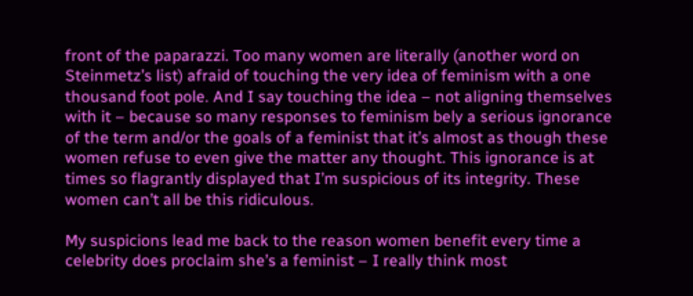front of the paparazzi. Too many women are literally (another word on Steinmetz’s list) afraid of touching the very idea of feminism with a one thousand foot pole. And I say touching the idea – not aligning themselves with it – because so many responses to feminism bely a serious ignorance of the term and/or the goals of a feminist that it’s almost as though these women refuse to even give the matter any thought. This ignorance is at times so flagrantly displayed that I’m suspicious of its integrity. These women can’t all be this ridiculous.

My suspicions lead me back to the reason women benefit every time a celebrity does proclaim she’s a feminist – I really think most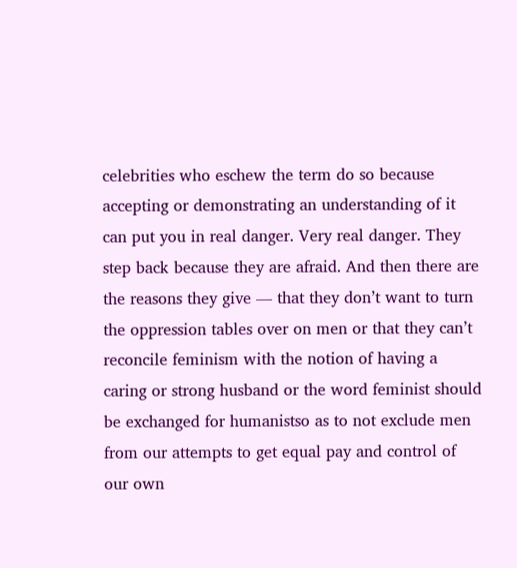celebrities who eschew the term do so because accepting or demonstrating an understanding of it can put you in real danger. Very real danger. They step back because they are afraid. And then there are the reasons they give — that they don’t want to turn the oppression tables over on men or that they can’t reconcile feminism with the notion of having a caring or strong husband or the word feminist should be exchanged for humanistso as to not exclude men from our attempts to get equal pay and control of our own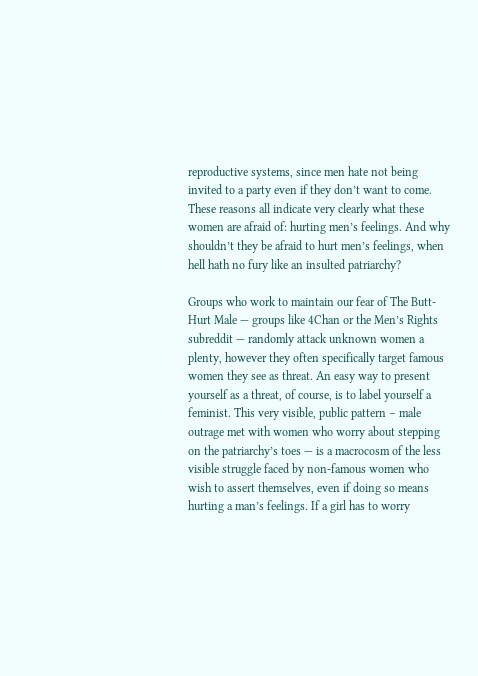reproductive systems, since men hate not being invited to a party even if they don’t want to come. These reasons all indicate very clearly what these women are afraid of: hurting men’s feelings. And why shouldn’t they be afraid to hurt men’s feelings, when hell hath no fury like an insulted patriarchy?

Groups who work to maintain our fear of The Butt-Hurt Male — groups like 4Chan or the Men’s Rights subreddit — randomly attack unknown women a plenty, however they often specifically target famous women they see as threat. An easy way to present yourself as a threat, of course, is to label yourself a feminist. This very visible, public pattern – male outrage met with women who worry about stepping on the patriarchy’s toes — is a macrocosm of the less visible struggle faced by non-famous women who wish to assert themselves, even if doing so means hurting a man’s feelings. If a girl has to worry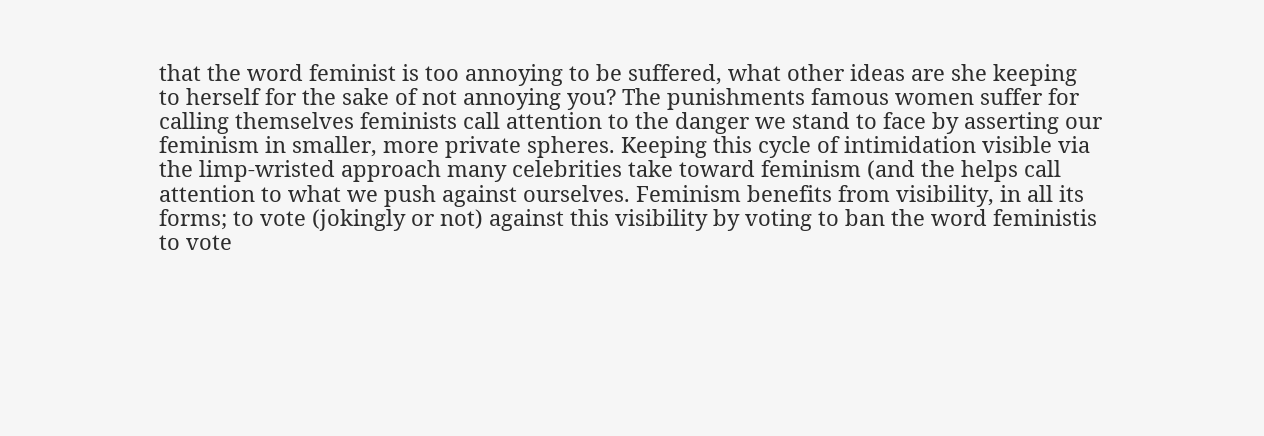that the word feminist is too annoying to be suffered, what other ideas are she keeping to herself for the sake of not annoying you? The punishments famous women suffer for calling themselves feminists call attention to the danger we stand to face by asserting our feminism in smaller, more private spheres. Keeping this cycle of intimidation visible via the limp-wristed approach many celebrities take toward feminism (and the helps call attention to what we push against ourselves. Feminism benefits from visibility, in all its forms; to vote (jokingly or not) against this visibility by voting to ban the word feministis to vote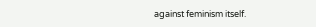against feminism itself.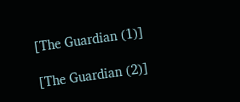[The Guardian (1)]

[The Guardian (2)]